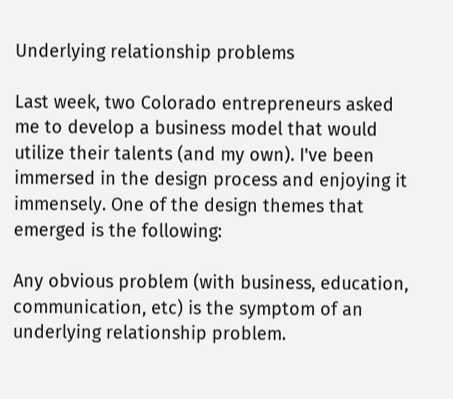Underlying relationship problems

Last week, two Colorado entrepreneurs asked me to develop a business model that would utilize their talents (and my own). I've been immersed in the design process and enjoying it immensely. One of the design themes that emerged is the following:

Any obvious problem (with business, education, communication, etc) is the symptom of an underlying relationship problem.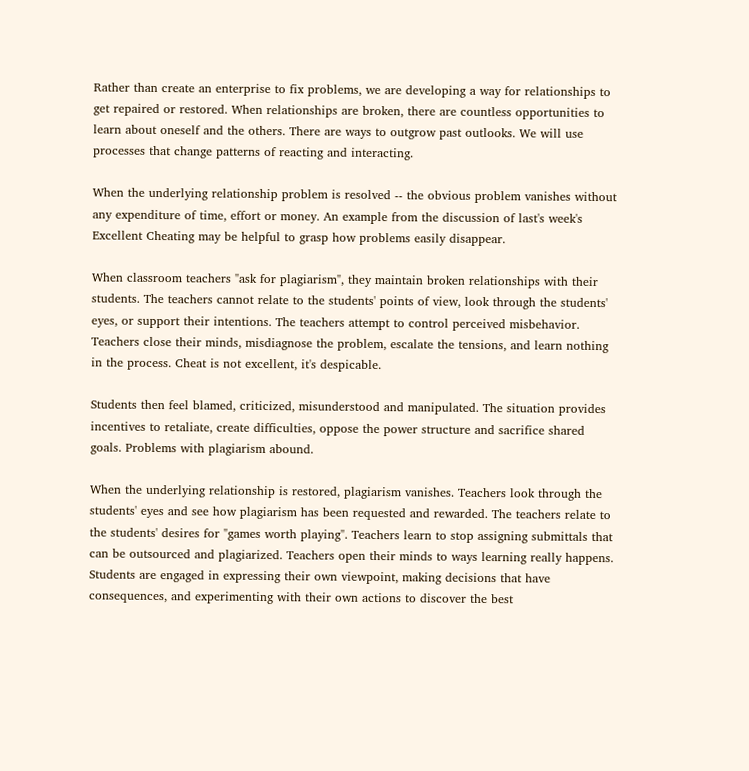Rather than create an enterprise to fix problems, we are developing a way for relationships to get repaired or restored. When relationships are broken, there are countless opportunities to learn about oneself and the others. There are ways to outgrow past outlooks. We will use processes that change patterns of reacting and interacting.

When the underlying relationship problem is resolved -- the obvious problem vanishes without any expenditure of time, effort or money. An example from the discussion of last's week's Excellent Cheating may be helpful to grasp how problems easily disappear.

When classroom teachers "ask for plagiarism", they maintain broken relationships with their students. The teachers cannot relate to the students' points of view, look through the students' eyes, or support their intentions. The teachers attempt to control perceived misbehavior. Teachers close their minds, misdiagnose the problem, escalate the tensions, and learn nothing in the process. Cheat is not excellent, it's despicable.

Students then feel blamed, criticized, misunderstood and manipulated. The situation provides incentives to retaliate, create difficulties, oppose the power structure and sacrifice shared goals. Problems with plagiarism abound.

When the underlying relationship is restored, plagiarism vanishes. Teachers look through the students' eyes and see how plagiarism has been requested and rewarded. The teachers relate to the students' desires for "games worth playing". Teachers learn to stop assigning submittals that can be outsourced and plagiarized. Teachers open their minds to ways learning really happens. Students are engaged in expressing their own viewpoint, making decisions that have consequences, and experimenting with their own actions to discover the best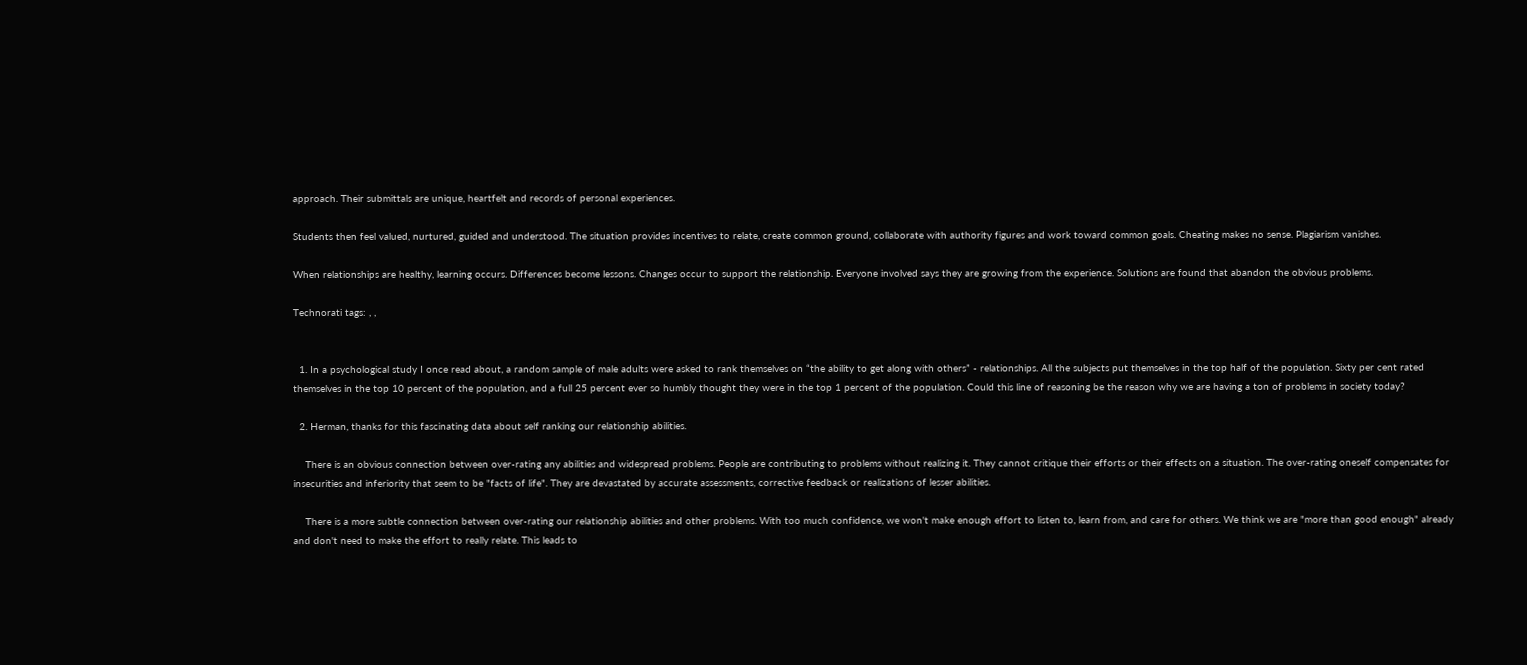approach. Their submittals are unique, heartfelt and records of personal experiences.

Students then feel valued, nurtured, guided and understood. The situation provides incentives to relate, create common ground, collaborate with authority figures and work toward common goals. Cheating makes no sense. Plagiarism vanishes.

When relationships are healthy, learning occurs. Differences become lessons. Changes occur to support the relationship. Everyone involved says they are growing from the experience. Solutions are found that abandon the obvious problems.

Technorati tags: , ,


  1. In a psychological study I once read about, a random sample of male adults were asked to rank themselves on “the ability to get along with others” - relationships. All the subjects put themselves in the top half of the population. Sixty per cent rated themselves in the top 10 percent of the population, and a full 25 percent ever so humbly thought they were in the top 1 percent of the population. Could this line of reasoning be the reason why we are having a ton of problems in society today?

  2. Herman, thanks for this fascinating data about self ranking our relationship abilities.

    There is an obvious connection between over-rating any abilities and widespread problems. People are contributing to problems without realizing it. They cannot critique their efforts or their effects on a situation. The over-rating oneself compensates for insecurities and inferiority that seem to be "facts of life". They are devastated by accurate assessments, corrective feedback or realizations of lesser abilities.

    There is a more subtle connection between over-rating our relationship abilities and other problems. With too much confidence, we won't make enough effort to listen to, learn from, and care for others. We think we are "more than good enough" already and don't need to make the effort to really relate. This leads to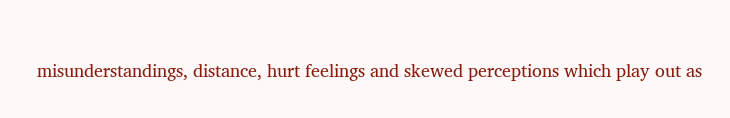misunderstandings, distance, hurt feelings and skewed perceptions which play out as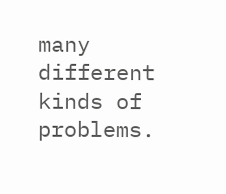many different kinds of problems.